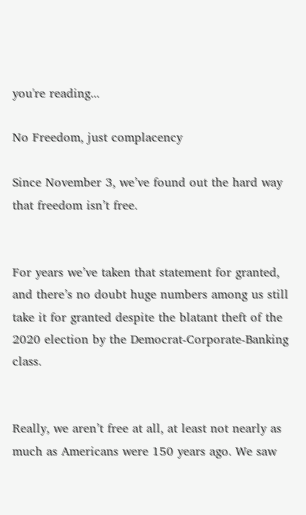you're reading...

No Freedom, just complacency

Since November 3, we’ve found out the hard way that freedom isn’t free.


For years we’ve taken that statement for granted, and there’s no doubt huge numbers among us still take it for granted despite the blatant theft of the 2020 election by the Democrat-Corporate-Banking class.


Really, we aren’t free at all, at least not nearly as much as Americans were 150 years ago. We saw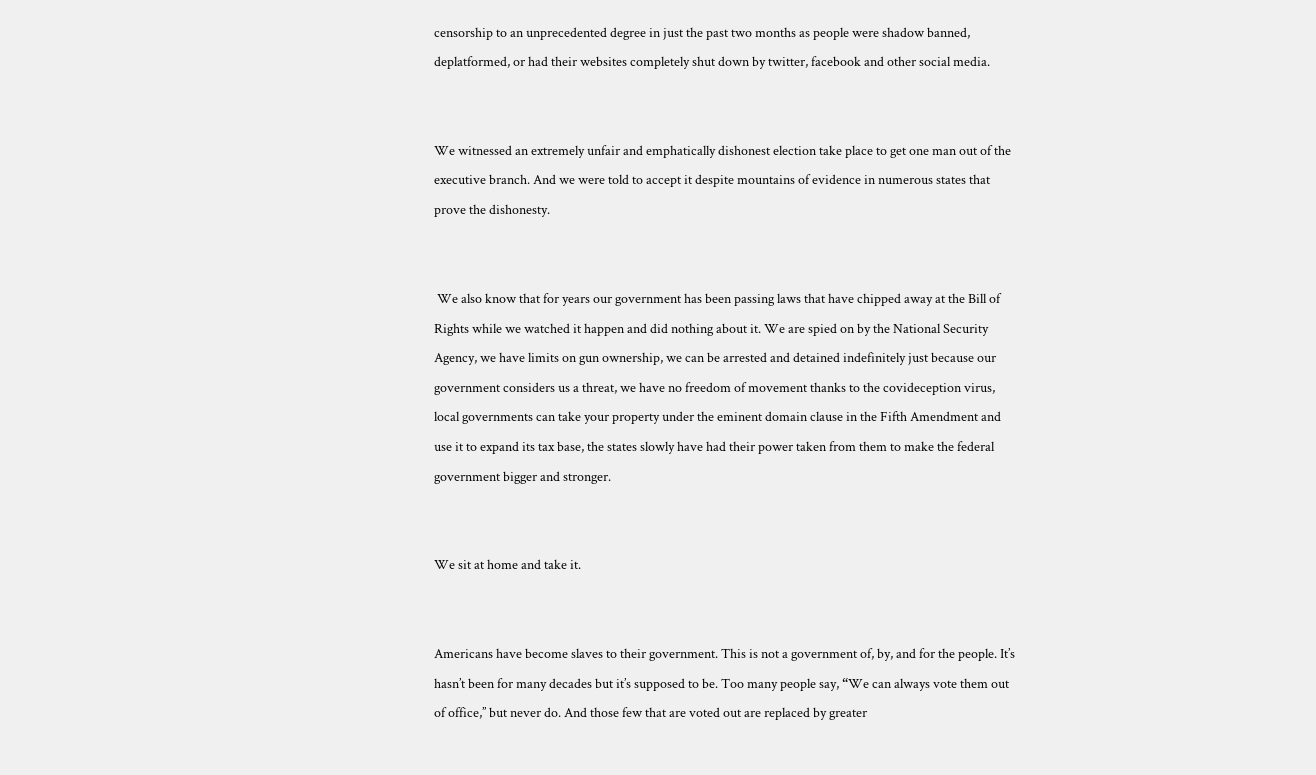censorship to an unprecedented degree in just the past two months as people were shadow banned, deplatformed, or had their websites completely shut down by twitter, facebook and other social media.


We witnessed an extremely unfair and emphatically dishonest election take place to get one man out of the executive branch. And we were told to accept it despite mountains of evidence in numerous states that prove the dishonesty.


 We also know that for years our government has been passing laws that have chipped away at the Bill of Rights while we watched it happen and did nothing about it. We are spied on by the National Security Agency, we have limits on gun ownership, we can be arrested and detained indefinitely just because our government considers us a threat, we have no freedom of movement thanks to the covideception virus, local governments can take your property under the eminent domain clause in the Fifth Amendment and use it to expand its tax base, the states slowly have had their power taken from them to make the federal government bigger and stronger.


We sit at home and take it.


Americans have become slaves to their government. This is not a government of, by, and for the people. It’s hasn’t been for many decades but it’s supposed to be. Too many people say, “We can always vote them out of office,’’ but never do. And those few that are voted out are replaced by greater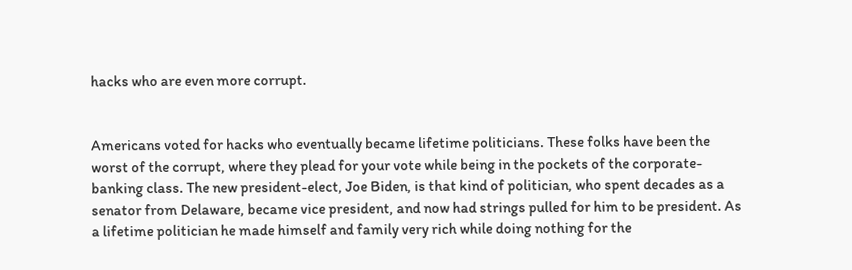hacks who are even more corrupt.


Americans voted for hacks who eventually became lifetime politicians. These folks have been the worst of the corrupt, where they plead for your vote while being in the pockets of the corporate-banking class. The new president-elect, Joe Biden, is that kind of politician, who spent decades as a senator from Delaware, became vice president, and now had strings pulled for him to be president. As a lifetime politician he made himself and family very rich while doing nothing for the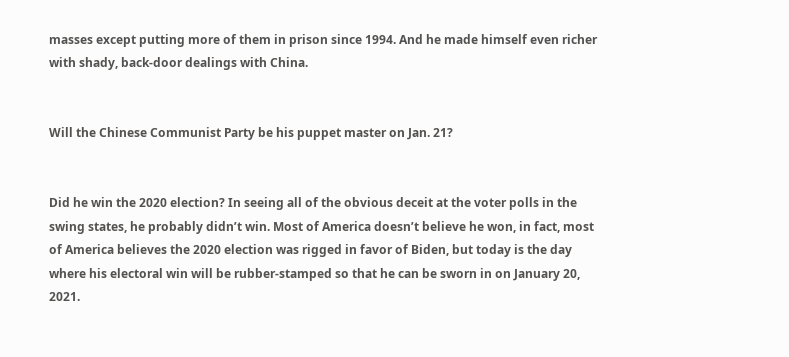masses except putting more of them in prison since 1994. And he made himself even richer with shady, back-door dealings with China.


Will the Chinese Communist Party be his puppet master on Jan. 21?


Did he win the 2020 election? In seeing all of the obvious deceit at the voter polls in the swing states, he probably didn’t win. Most of America doesn’t believe he won, in fact, most of America believes the 2020 election was rigged in favor of Biden, but today is the day where his electoral win will be rubber-stamped so that he can be sworn in on January 20, 2021.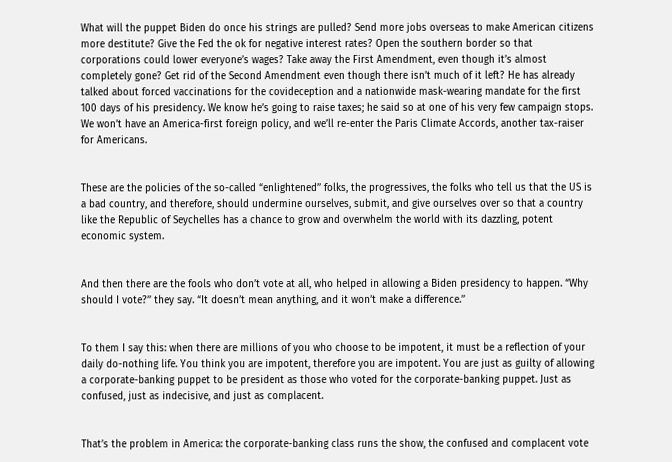What will the puppet Biden do once his strings are pulled? Send more jobs overseas to make American citizens more destitute? Give the Fed the ok for negative interest rates? Open the southern border so that corporations could lower everyone’s wages? Take away the First Amendment, even though it’s almost completely gone? Get rid of the Second Amendment even though there isn’t much of it left? He has already talked about forced vaccinations for the covideception and a nationwide mask-wearing mandate for the first 100 days of his presidency. We know he’s going to raise taxes; he said so at one of his very few campaign stops. We won’t have an America-first foreign policy, and we’ll re-enter the Paris Climate Accords, another tax-raiser for Americans.


These are the policies of the so-called “enlightened’’ folks, the progressives, the folks who tell us that the US is a bad country, and therefore, should undermine ourselves, submit, and give ourselves over so that a country like the Republic of Seychelles has a chance to grow and overwhelm the world with its dazzling, potent economic system.


And then there are the fools who don’t vote at all, who helped in allowing a Biden presidency to happen. “Why should I vote?’’ they say. “It doesn’t mean anything, and it won’t make a difference.’’


To them I say this: when there are millions of you who choose to be impotent, it must be a reflection of your daily do-nothing life. You think you are impotent, therefore you are impotent. You are just as guilty of allowing a corporate-banking puppet to be president as those who voted for the corporate-banking puppet. Just as confused, just as indecisive, and just as complacent.


That’s the problem in America: the corporate-banking class runs the show, the confused and complacent vote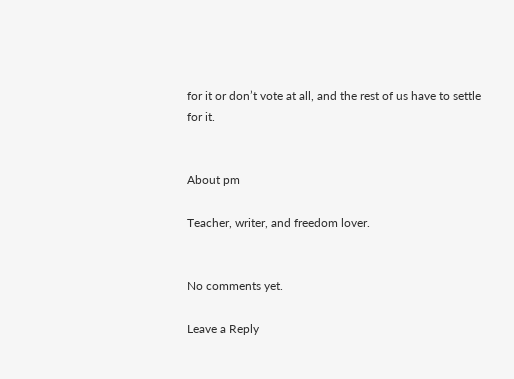for it or don’t vote at all, and the rest of us have to settle for it.


About pm

Teacher, writer, and freedom lover.


No comments yet.

Leave a Reply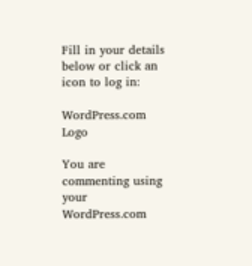Fill in your details below or click an icon to log in:

WordPress.com Logo

You are commenting using your WordPress.com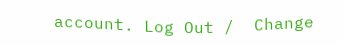account. Log Out /  Change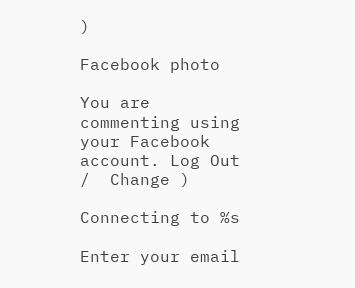)

Facebook photo

You are commenting using your Facebook account. Log Out /  Change )

Connecting to %s

Enter your email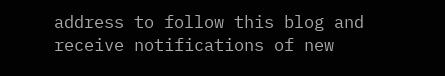address to follow this blog and receive notifications of new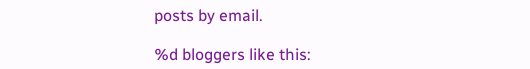posts by email.

%d bloggers like this: